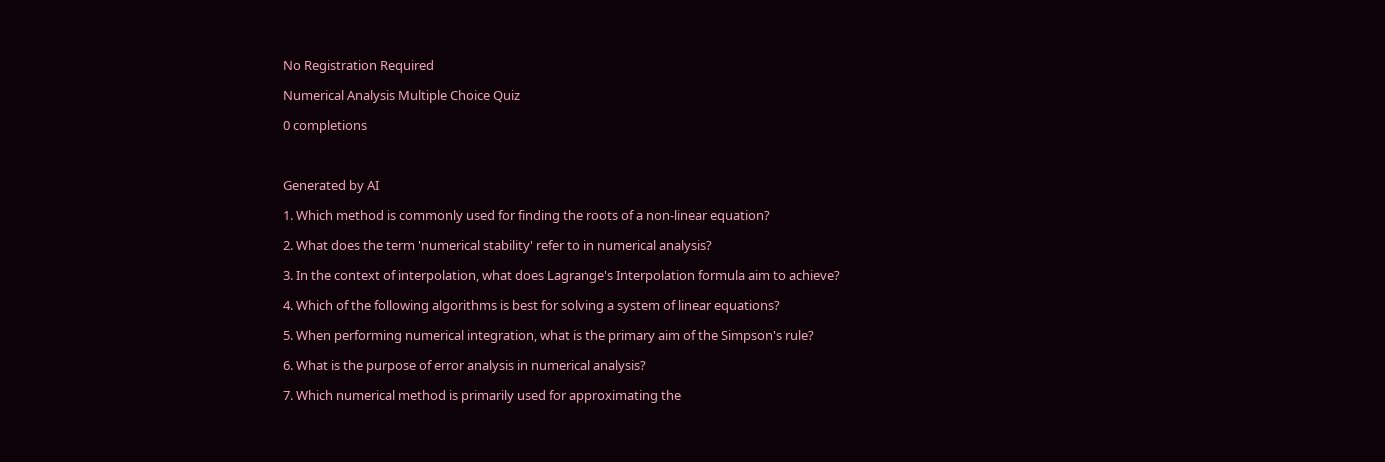No Registration Required

Numerical Analysis Multiple Choice Quiz

0 completions



Generated by AI

1. Which method is commonly used for finding the roots of a non-linear equation?

2. What does the term 'numerical stability' refer to in numerical analysis?

3. In the context of interpolation, what does Lagrange's Interpolation formula aim to achieve?

4. Which of the following algorithms is best for solving a system of linear equations?

5. When performing numerical integration, what is the primary aim of the Simpson's rule?

6. What is the purpose of error analysis in numerical analysis?

7. Which numerical method is primarily used for approximating the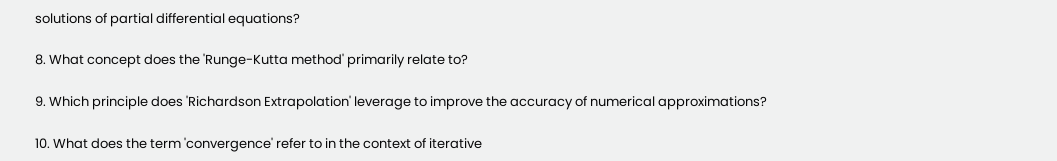solutions of partial differential equations?

8. What concept does the 'Runge-Kutta method' primarily relate to?

9. Which principle does 'Richardson Extrapolation' leverage to improve the accuracy of numerical approximations?

10. What does the term 'convergence' refer to in the context of iterative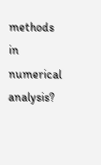methods in numerical analysis?